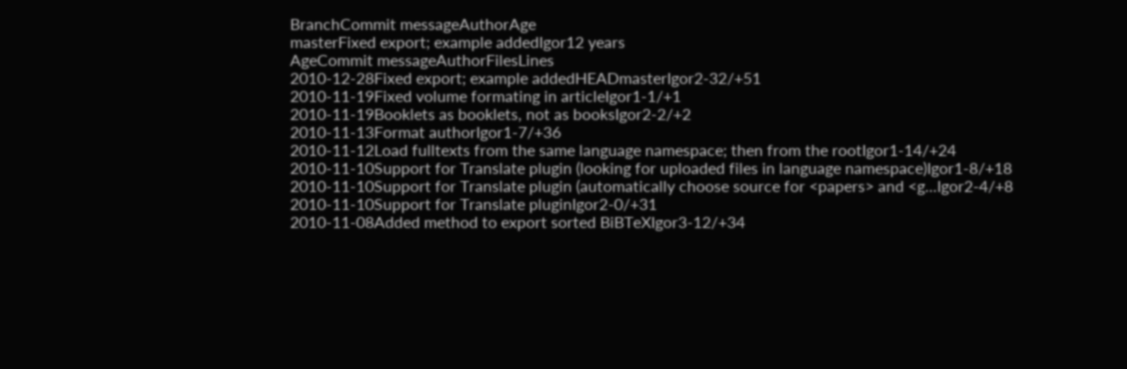BranchCommit messageAuthorAge
masterFixed export; example addedIgor12 years
AgeCommit messageAuthorFilesLines
2010-12-28Fixed export; example addedHEADmasterIgor2-32/+51
2010-11-19Fixed volume formating in articleIgor1-1/+1
2010-11-19Booklets as booklets, not as booksIgor2-2/+2
2010-11-13Format authorIgor1-7/+36
2010-11-12Load fulltexts from the same language namespace; then from the rootIgor1-14/+24
2010-11-10Support for Translate plugin (looking for uploaded files in language namespace)Igor1-8/+18
2010-11-10Support for Translate plugin (automatically choose source for <papers> and <g...Igor2-4/+8
2010-11-10Support for Translate pluginIgor2-0/+31
2010-11-08Added method to export sorted BiBTeXIgor3-12/+34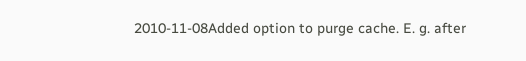2010-11-08Added option to purge cache. E. g. after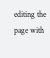editing the page with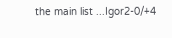the main list ...Igor2-0/+4